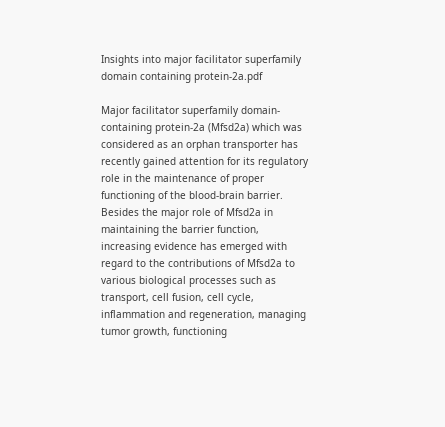Insights into major facilitator superfamily domain containing protein-2a.pdf

Major facilitator superfamily domain-containing protein-2a (Mfsd2a) which was considered as an orphan transporter has recently gained attention for its regulatory role in the maintenance of proper functioning of the blood-brain barrier. Besides the major role of Mfsd2a in maintaining the barrier function, increasing evidence has emerged with regard to the contributions of Mfsd2a to various biological processes such as transport, cell fusion, cell cycle, inflammation and regeneration, managing tumor growth, functioning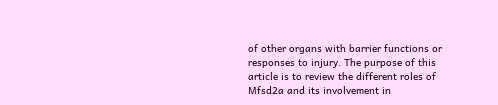of other organs with barrier functions or responses to injury. The purpose of this article is to review the different roles of Mfsd2a and its involvement in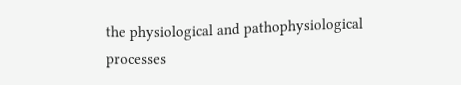the physiological and pathophysiological processes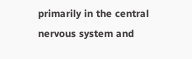primarily in the central nervous system and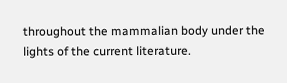throughout the mammalian body under the lights of the current literature.